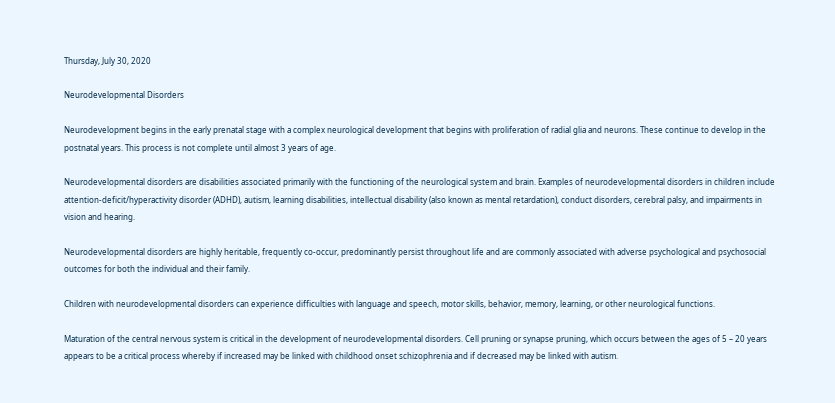Thursday, July 30, 2020

Neurodevelopmental Disorders

Neurodevelopment begins in the early prenatal stage with a complex neurological development that begins with proliferation of radial glia and neurons. These continue to develop in the postnatal years. This process is not complete until almost 3 years of age.

Neurodevelopmental disorders are disabilities associated primarily with the functioning of the neurological system and brain. Examples of neurodevelopmental disorders in children include attention-deficit/hyperactivity disorder (ADHD), autism, learning disabilities, intellectual disability (also known as mental retardation), conduct disorders, cerebral palsy, and impairments in vision and hearing.

Neurodevelopmental disorders are highly heritable, frequently co-occur, predominantly persist throughout life and are commonly associated with adverse psychological and psychosocial outcomes for both the individual and their family.

Children with neurodevelopmental disorders can experience difficulties with language and speech, motor skills, behavior, memory, learning, or other neurological functions.

Maturation of the central nervous system is critical in the development of neurodevelopmental disorders. Cell pruning or synapse pruning, which occurs between the ages of 5 – 20 years appears to be a critical process whereby if increased may be linked with childhood onset schizophrenia and if decreased may be linked with autism.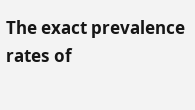The exact prevalence rates of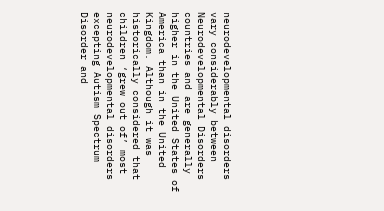neurodevelopmental disorders vary considerably between Neurodevelopmental Disorders countries and are generally higher in the United States of America than in the United Kingdom. Although it was historically considered that children ‘grew out of’ most neurodevelopmental disorders excepting Autism Spectrum Disorder and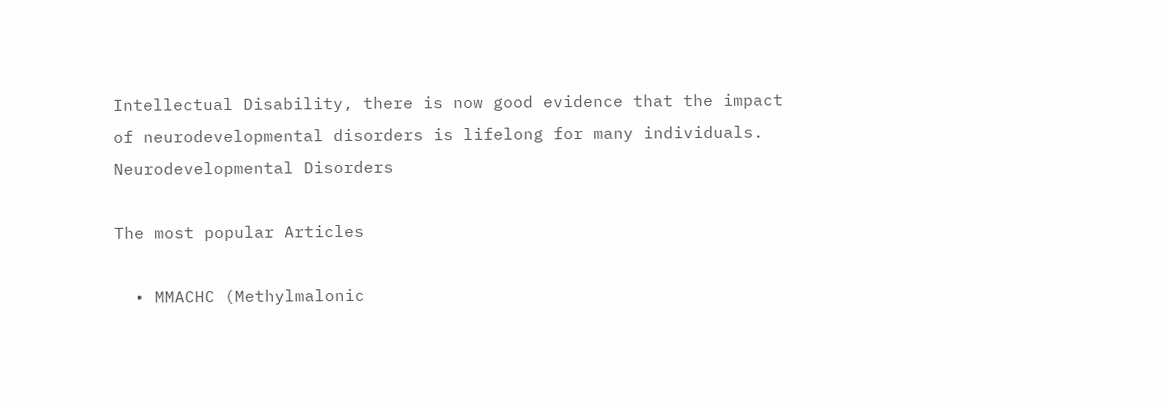Intellectual Disability, there is now good evidence that the impact of neurodevelopmental disorders is lifelong for many individuals.
Neurodevelopmental Disorders

The most popular Articles

  • MMACHC (Methylmalonic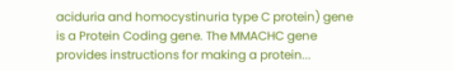aciduria and homocystinuria type C protein) gene is a Protein Coding gene. The MMACHC gene provides instructions for making a protein...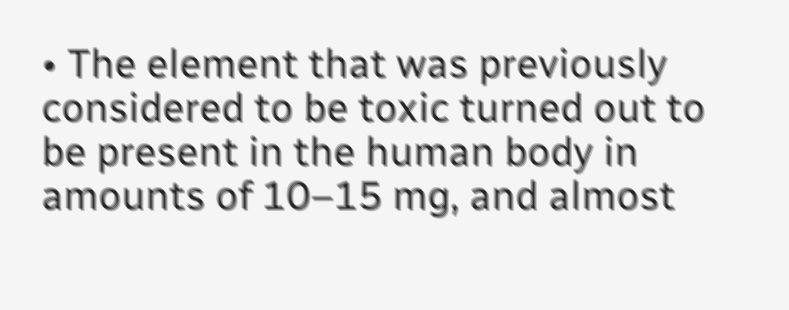• The element that was previously considered to be toxic turned out to be present in the human body in amounts of 10–15 mg, and almost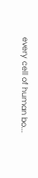every cell of human bo...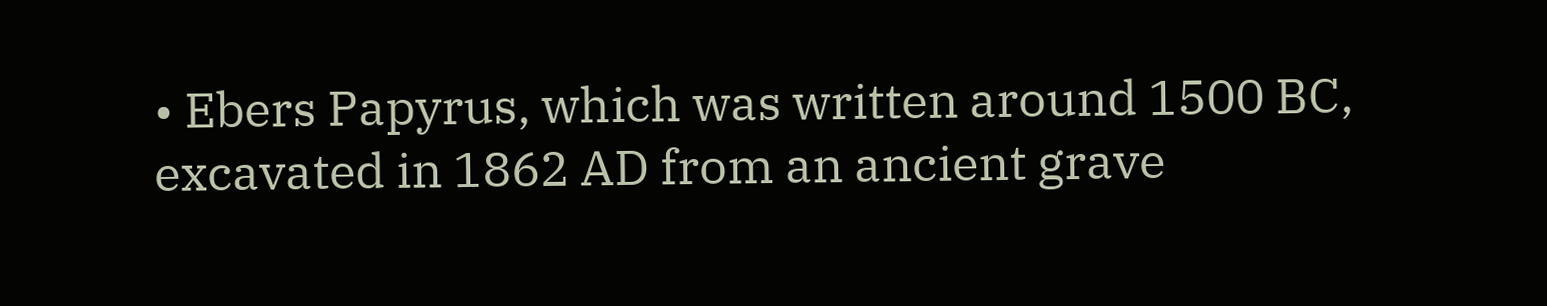• Ebers Papyrus, which was written around 1500 BC, excavated in 1862 AD from an ancient grave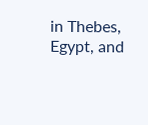in Thebes, Egypt, and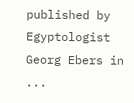published by Egyptologist Georg Ebers in ...